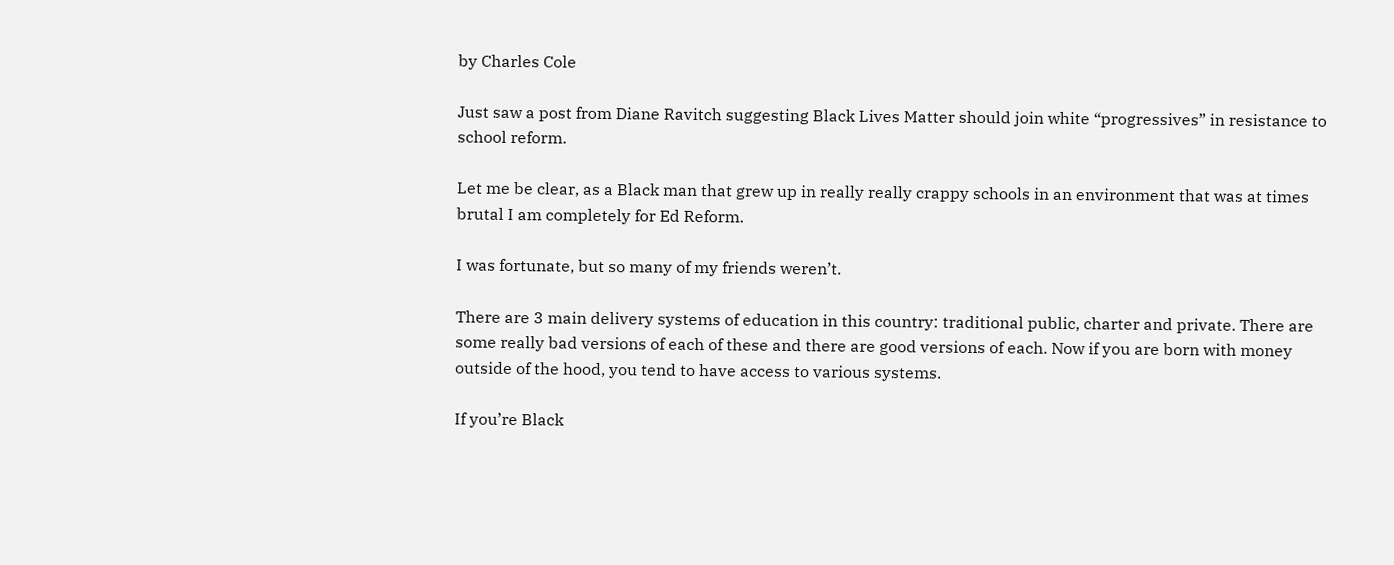by Charles Cole

Just saw a post from Diane Ravitch suggesting Black Lives Matter should join white “progressives” in resistance to school reform.

Let me be clear, as a Black man that grew up in really really crappy schools in an environment that was at times brutal I am completely for Ed Reform.

I was fortunate, but so many of my friends weren’t.

There are 3 main delivery systems of education in this country: traditional public, charter and private. There are some really bad versions of each of these and there are good versions of each. Now if you are born with money outside of the hood, you tend to have access to various systems.

If you’re Black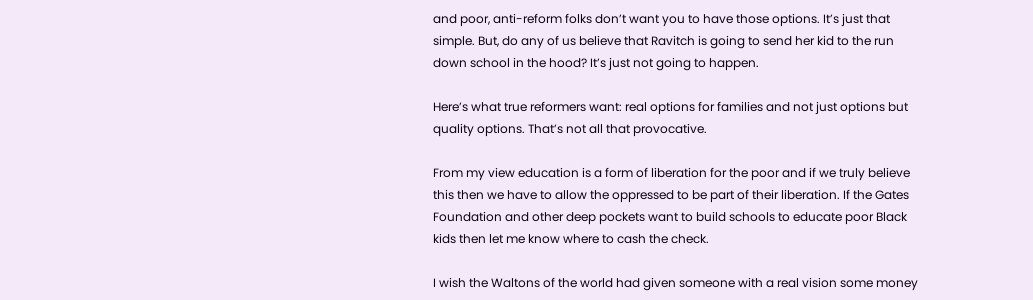and poor, anti-reform folks don’t want you to have those options. It’s just that simple. But, do any of us believe that Ravitch is going to send her kid to the run down school in the hood? It’s just not going to happen.

Here’s what true reformers want: real options for families and not just options but quality options. That’s not all that provocative.

From my view education is a form of liberation for the poor and if we truly believe this then we have to allow the oppressed to be part of their liberation. If the Gates Foundation and other deep pockets want to build schools to educate poor Black kids then let me know where to cash the check.

I wish the Waltons of the world had given someone with a real vision some money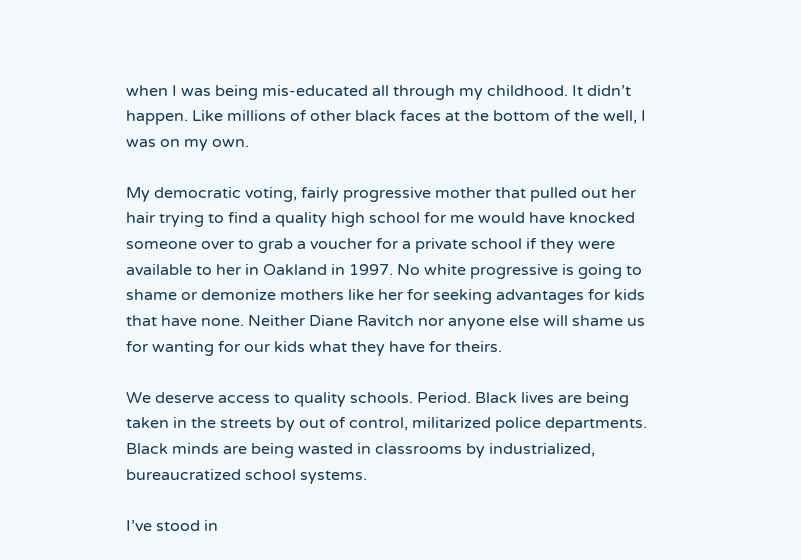when I was being mis-educated all through my childhood. It didn’t happen. Like millions of other black faces at the bottom of the well, I was on my own.

My democratic voting, fairly progressive mother that pulled out her hair trying to find a quality high school for me would have knocked someone over to grab a voucher for a private school if they were available to her in Oakland in 1997. No white progressive is going to shame or demonize mothers like her for seeking advantages for kids that have none. Neither Diane Ravitch nor anyone else will shame us for wanting for our kids what they have for theirs.

We deserve access to quality schools. Period. Black lives are being taken in the streets by out of control, militarized police departments. Black minds are being wasted in classrooms by industrialized, bureaucratized school systems.

I’ve stood in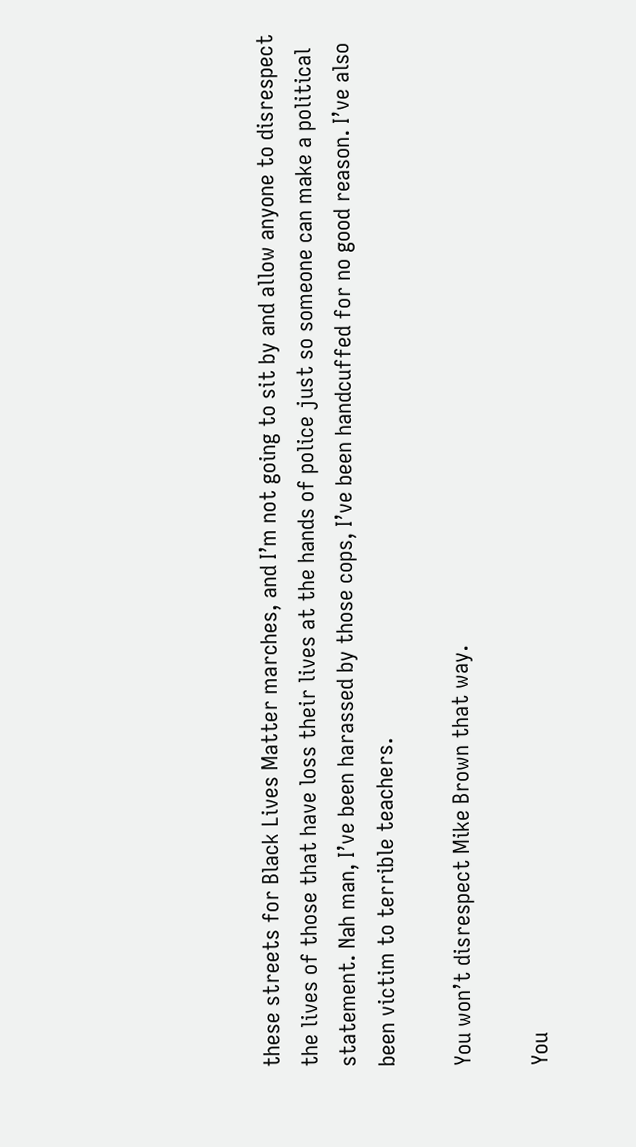these streets for Black Lives Matter marches, and I’m not going to sit by and allow anyone to disrespect the lives of those that have loss their lives at the hands of police just so someone can make a political statement. Nah man, I’ve been harassed by those cops, I’ve been handcuffed for no good reason. I’ve also been victim to terrible teachers.

You won’t disrespect Mike Brown that way.

You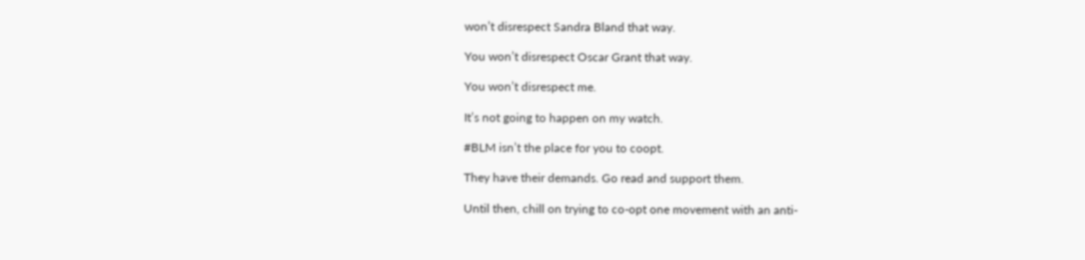won’t disrespect Sandra Bland that way.

You won’t disrespect Oscar Grant that way.

You won’t disrespect me.

It’s not going to happen on my watch.

#BLM isn’t the place for you to coopt.

They have their demands. Go read and support them.

Until then, chill on trying to co-opt one movement with an anti-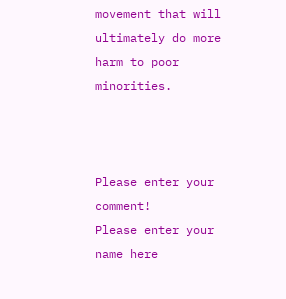movement that will ultimately do more harm to poor minorities.



Please enter your comment!
Please enter your name here